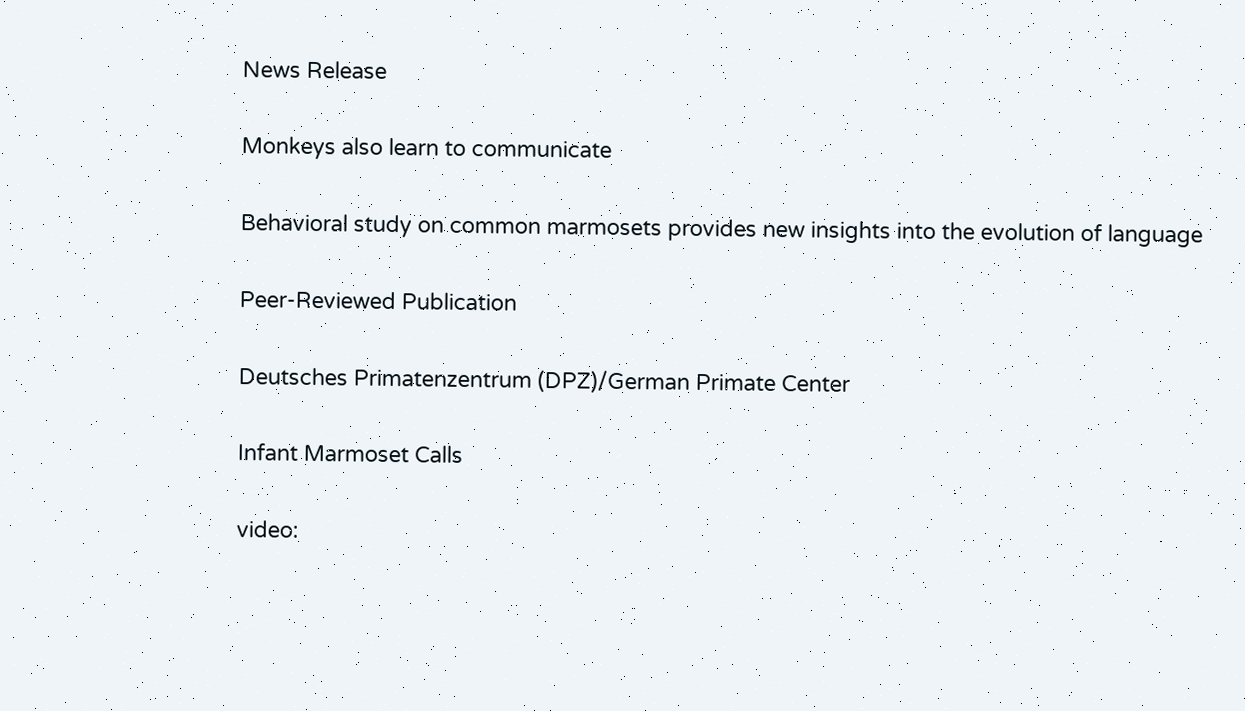News Release

Monkeys also learn to communicate

Behavioral study on common marmosets provides new insights into the evolution of language

Peer-Reviewed Publication

Deutsches Primatenzentrum (DPZ)/German Primate Center

Infant Marmoset Calls

video: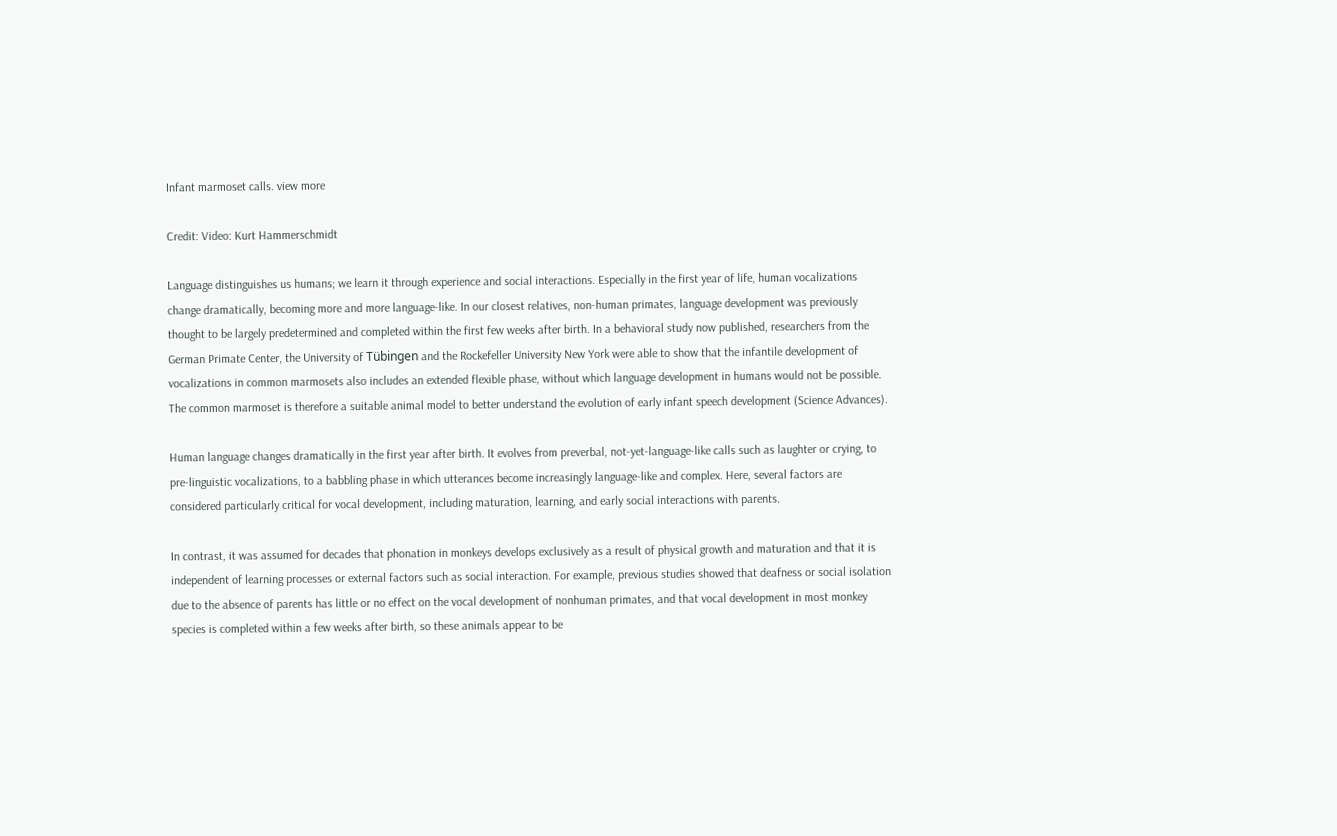Infant marmoset calls. view more

Credit: Video: Kurt Hammerschmidt

Language distinguishes us humans; we learn it through experience and social interactions. Especially in the first year of life, human vocalizations change dramatically, becoming more and more language-like. In our closest relatives, non-human primates, language development was previously thought to be largely predetermined and completed within the first few weeks after birth. In a behavioral study now published, researchers from the German Primate Center, the University of Tübingen and the Rockefeller University New York were able to show that the infantile development of vocalizations in common marmosets also includes an extended flexible phase, without which language development in humans would not be possible. The common marmoset is therefore a suitable animal model to better understand the evolution of early infant speech development (Science Advances).

Human language changes dramatically in the first year after birth. It evolves from preverbal, not-yet-language-like calls such as laughter or crying, to pre-linguistic vocalizations, to a babbling phase in which utterances become increasingly language-like and complex. Here, several factors are considered particularly critical for vocal development, including maturation, learning, and early social interactions with parents.

In contrast, it was assumed for decades that phonation in monkeys develops exclusively as a result of physical growth and maturation and that it is independent of learning processes or external factors such as social interaction. For example, previous studies showed that deafness or social isolation due to the absence of parents has little or no effect on the vocal development of nonhuman primates, and that vocal development in most monkey species is completed within a few weeks after birth, so these animals appear to be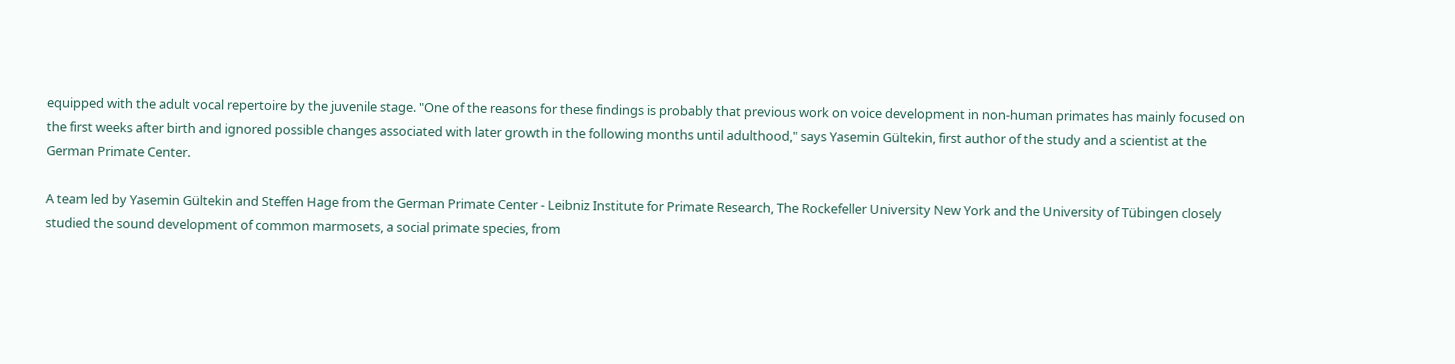equipped with the adult vocal repertoire by the juvenile stage. "One of the reasons for these findings is probably that previous work on voice development in non-human primates has mainly focused on the first weeks after birth and ignored possible changes associated with later growth in the following months until adulthood," says Yasemin Gültekin, first author of the study and a scientist at the German Primate Center.

A team led by Yasemin Gültekin and Steffen Hage from the German Primate Center - Leibniz Institute for Primate Research, The Rockefeller University New York and the University of Tübingen closely studied the sound development of common marmosets, a social primate species, from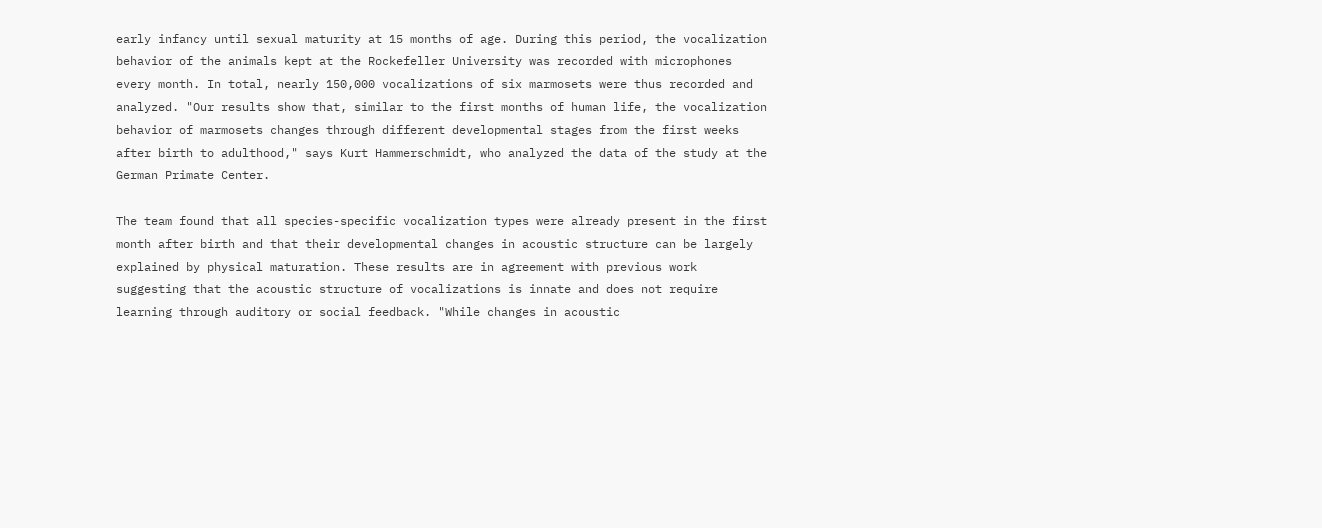early infancy until sexual maturity at 15 months of age. During this period, the vocalization behavior of the animals kept at the Rockefeller University was recorded with microphones every month. In total, nearly 150,000 vocalizations of six marmosets were thus recorded and analyzed. "Our results show that, similar to the first months of human life, the vocalization behavior of marmosets changes through different developmental stages from the first weeks after birth to adulthood," says Kurt Hammerschmidt, who analyzed the data of the study at the German Primate Center.

The team found that all species-specific vocalization types were already present in the first month after birth and that their developmental changes in acoustic structure can be largely explained by physical maturation. These results are in agreement with previous work suggesting that the acoustic structure of vocalizations is innate and does not require learning through auditory or social feedback. "While changes in acoustic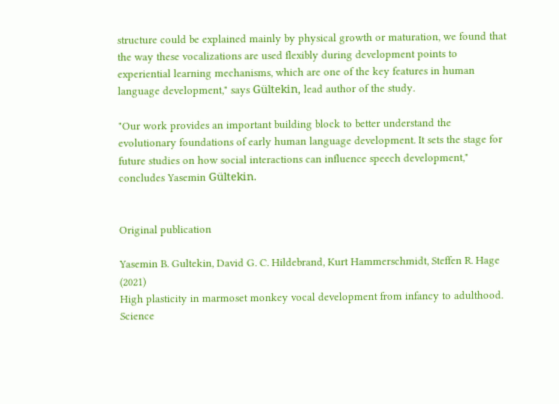structure could be explained mainly by physical growth or maturation, we found that the way these vocalizations are used flexibly during development points to experiential learning mechanisms, which are one of the key features in human language development," says Gültekin, lead author of the study.

"Our work provides an important building block to better understand the evolutionary foundations of early human language development. It sets the stage for future studies on how social interactions can influence speech development," concludes Yasemin Gültekin.


Original publication

Yasemin B. Gultekin, David G. C. Hildebrand, Kurt Hammerschmidt, Steffen R. Hage (2021)
High plasticity in marmoset monkey vocal development from infancy to adulthood.
Science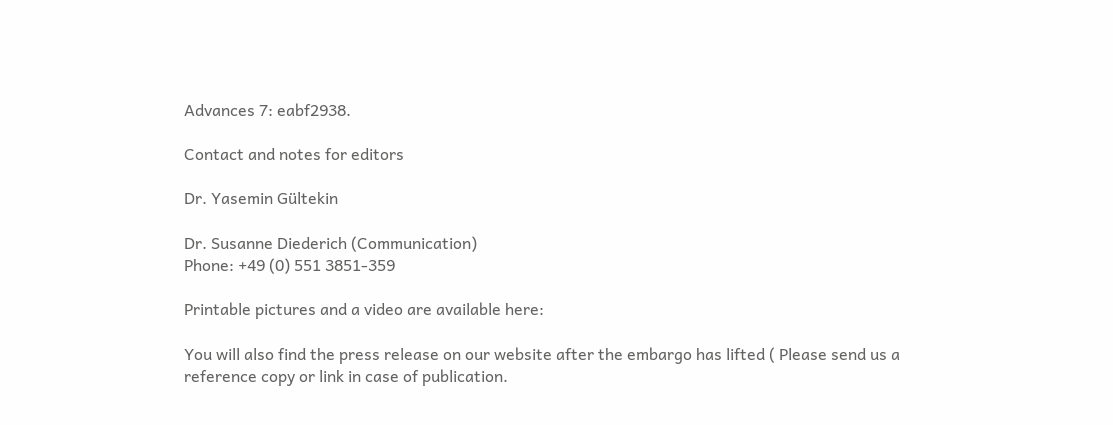Advances 7: eabf2938.

Contact and notes for editors

Dr. Yasemin Gültekin

Dr. Susanne Diederich (Communication)
Phone: +49 (0) 551 3851-359

Printable pictures and a video are available here:

You will also find the press release on our website after the embargo has lifted ( Please send us a reference copy or link in case of publication.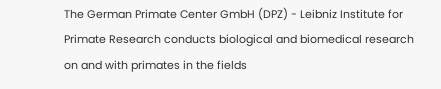The German Primate Center GmbH (DPZ) - Leibniz Institute for Primate Research conducts biological and biomedical research on and with primates in the fields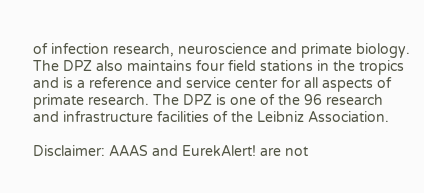of infection research, neuroscience and primate biology. The DPZ also maintains four field stations in the tropics and is a reference and service center for all aspects of primate research. The DPZ is one of the 96 research and infrastructure facilities of the Leibniz Association.

Disclaimer: AAAS and EurekAlert! are not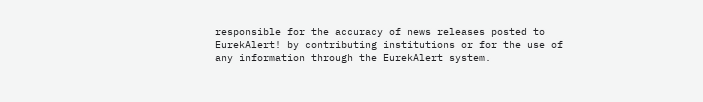responsible for the accuracy of news releases posted to EurekAlert! by contributing institutions or for the use of any information through the EurekAlert system.